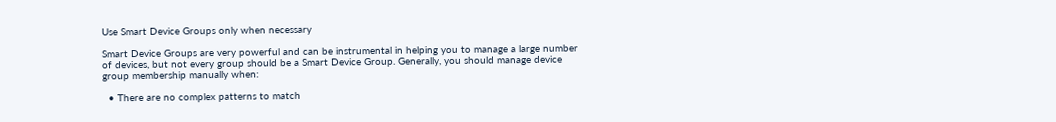Use Smart Device Groups only when necessary

Smart Device Groups are very powerful and can be instrumental in helping you to manage a large number of devices, but not every group should be a Smart Device Group. Generally, you should manage device group membership manually when:

  • There are no complex patterns to match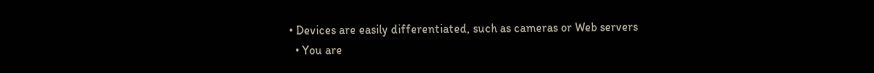• Devices are easily differentiated, such as cameras or Web servers
  • You are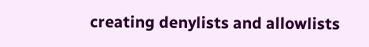creating denylists and allowlists